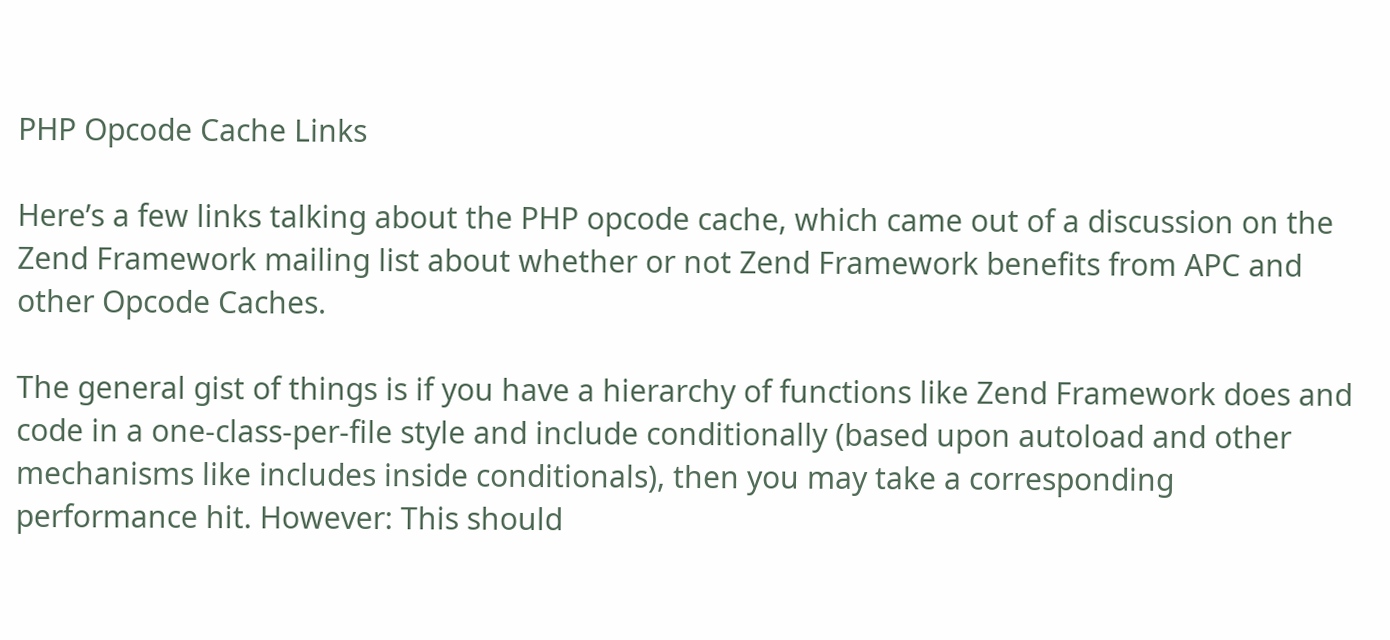PHP Opcode Cache Links

Here’s a few links talking about the PHP opcode cache, which came out of a discussion on the Zend Framework mailing list about whether or not Zend Framework benefits from APC and other Opcode Caches.

The general gist of things is if you have a hierarchy of functions like Zend Framework does and code in a one-class-per-file style and include conditionally (based upon autoload and other mechanisms like includes inside conditionals), then you may take a corresponding performance hit. However: This should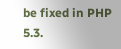be fixed in PHP 5.3.